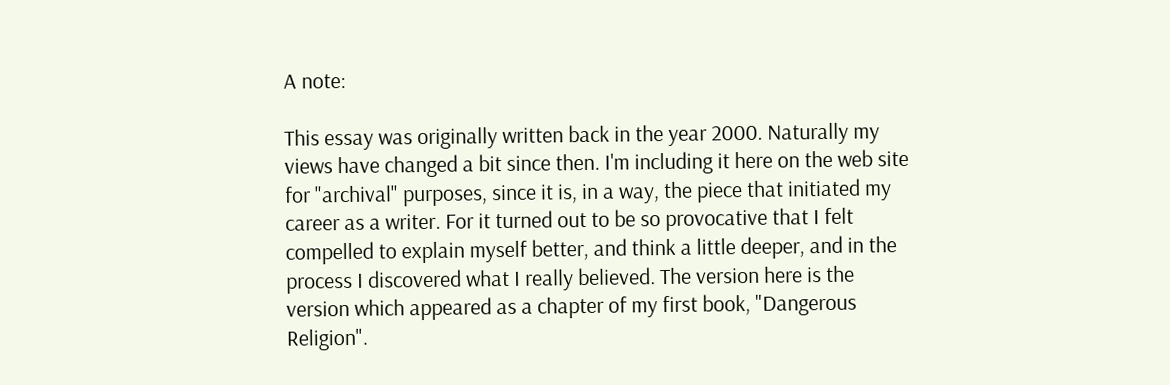A note:

This essay was originally written back in the year 2000. Naturally my views have changed a bit since then. I'm including it here on the web site for "archival" purposes, since it is, in a way, the piece that initiated my career as a writer. For it turned out to be so provocative that I felt compelled to explain myself better, and think a little deeper, and in the process I discovered what I really believed. The version here is the version which appeared as a chapter of my first book, "Dangerous Religion".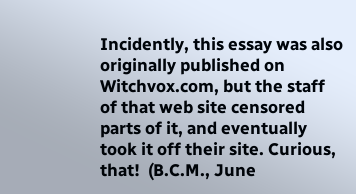Incidently, this essay was also originally published on Witchvox.com, but the staff of that web site censored parts of it, and eventually took it off their site. Curious, that!  (B.C.M., June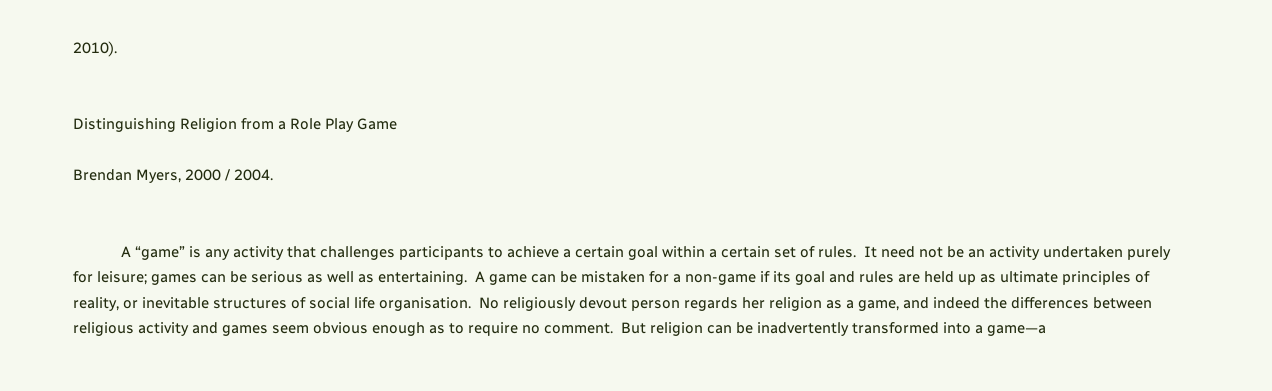2010).


Distinguishing Religion from a Role Play Game

Brendan Myers, 2000 / 2004.


            A “game” is any activity that challenges participants to achieve a certain goal within a certain set of rules.  It need not be an activity undertaken purely for leisure; games can be serious as well as entertaining.  A game can be mistaken for a non-game if its goal and rules are held up as ultimate principles of reality, or inevitable structures of social life organisation.  No religiously devout person regards her religion as a game, and indeed the differences between religious activity and games seem obvious enough as to require no comment.  But religion can be inadvertently transformed into a game—a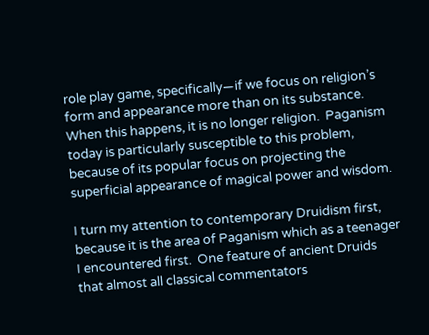role play game, specifically—if we focus on religion’s form and appearance more than on its substance.  When this happens, it is no longer religion.  Paganism today is particularly susceptible to this problem, because of its popular focus on projecting the superficial appearance of magical power and wisdom.

I turn my attention to contemporary Druidism first, because it is the area of Paganism which as a teenager I encountered first.  One feature of ancient Druids that almost all classical commentators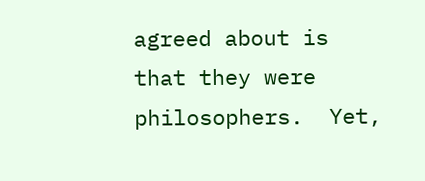agreed about is that they were philosophers.  Yet,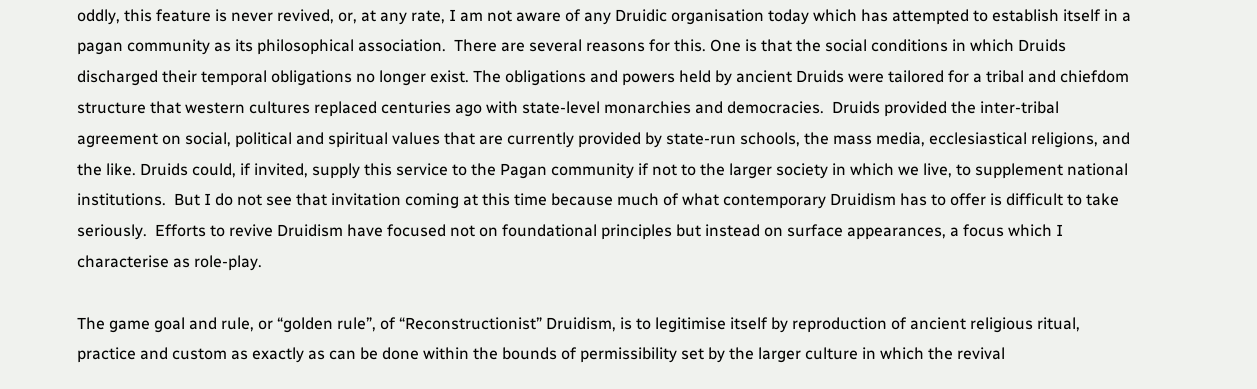oddly, this feature is never revived, or, at any rate, I am not aware of any Druidic organisation today which has attempted to establish itself in a pagan community as its philosophical association.  There are several reasons for this. One is that the social conditions in which Druids discharged their temporal obligations no longer exist. The obligations and powers held by ancient Druids were tailored for a tribal and chiefdom structure that western cultures replaced centuries ago with state-level monarchies and democracies.  Druids provided the inter-tribal agreement on social, political and spiritual values that are currently provided by state-run schools, the mass media, ecclesiastical religions, and the like. Druids could, if invited, supply this service to the Pagan community if not to the larger society in which we live, to supplement national institutions.  But I do not see that invitation coming at this time because much of what contemporary Druidism has to offer is difficult to take seriously.  Efforts to revive Druidism have focused not on foundational principles but instead on surface appearances, a focus which I characterise as role-play.

The game goal and rule, or “golden rule”, of “Reconstructionist” Druidism, is to legitimise itself by reproduction of ancient religious ritual, practice and custom as exactly as can be done within the bounds of permissibility set by the larger culture in which the revival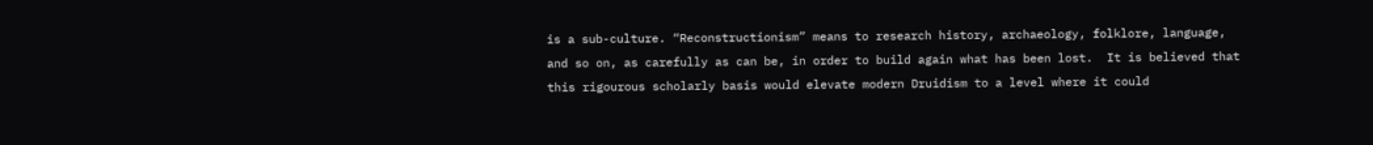is a sub-culture. “Reconstructionism” means to research history, archaeology, folklore, language, and so on, as carefully as can be, in order to build again what has been lost.  It is believed that this rigourous scholarly basis would elevate modern Druidism to a level where it could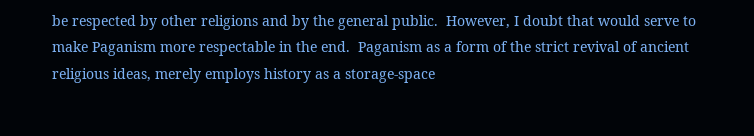be respected by other religions and by the general public.  However, I doubt that would serve to make Paganism more respectable in the end.  Paganism as a form of the strict revival of ancient religious ideas, merely employs history as a storage-space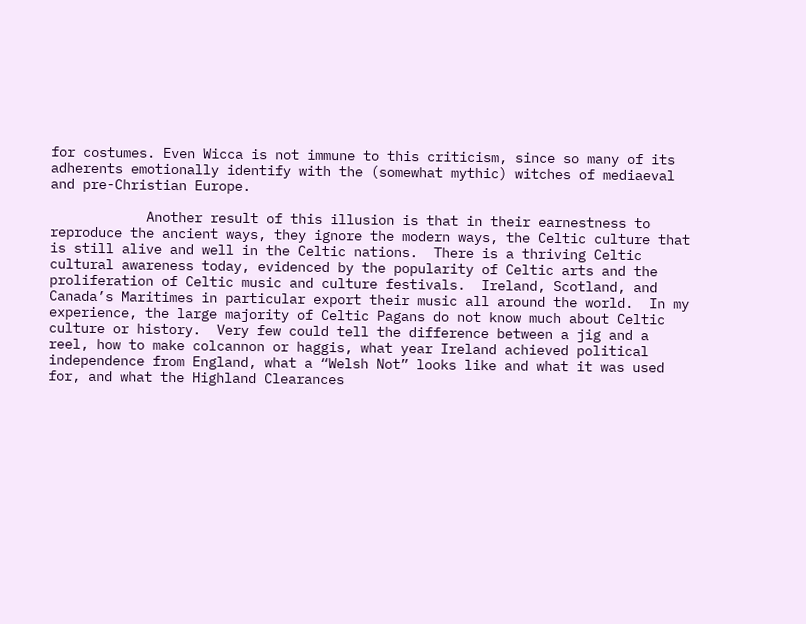for costumes. Even Wicca is not immune to this criticism, since so many of its adherents emotionally identify with the (somewhat mythic) witches of mediaeval and pre-Christian Europe.

            Another result of this illusion is that in their earnestness to reproduce the ancient ways, they ignore the modern ways, the Celtic culture that is still alive and well in the Celtic nations.  There is a thriving Celtic cultural awareness today, evidenced by the popularity of Celtic arts and the proliferation of Celtic music and culture festivals.  Ireland, Scotland, and Canada’s Maritimes in particular export their music all around the world.  In my experience, the large majority of Celtic Pagans do not know much about Celtic culture or history.  Very few could tell the difference between a jig and a reel, how to make colcannon or haggis, what year Ireland achieved political independence from England, what a “Welsh Not” looks like and what it was used for, and what the Highland Clearances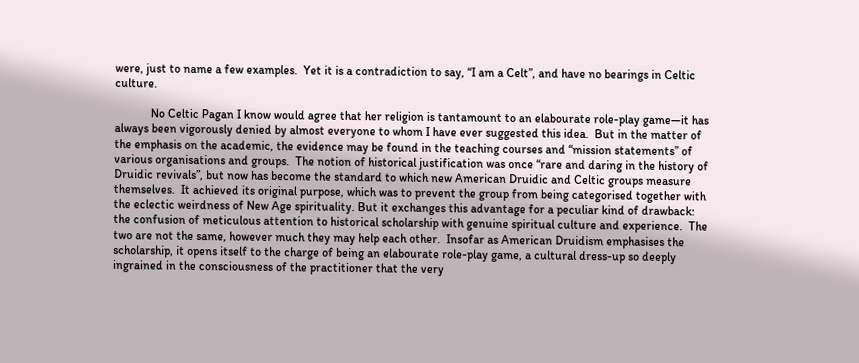were, just to name a few examples.  Yet it is a contradiction to say, “I am a Celt”, and have no bearings in Celtic culture.

            No Celtic Pagan I know would agree that her religion is tantamount to an elabourate role-play game—it has always been vigorously denied by almost everyone to whom I have ever suggested this idea.  But in the matter of the emphasis on the academic, the evidence may be found in the teaching courses and “mission statements” of various organisations and groups.  The notion of historical justification was once “rare and daring in the history of Druidic revivals”, but now has become the standard to which new American Druidic and Celtic groups measure themselves.  It achieved its original purpose, which was to prevent the group from being categorised together with the eclectic weirdness of New Age spirituality. But it exchanges this advantage for a peculiar kind of drawback: the confusion of meticulous attention to historical scholarship with genuine spiritual culture and experience.  The two are not the same, however much they may help each other.  Insofar as American Druidism emphasises the scholarship, it opens itself to the charge of being an elabourate role-play game, a cultural dress-up so deeply ingrained in the consciousness of the practitioner that the very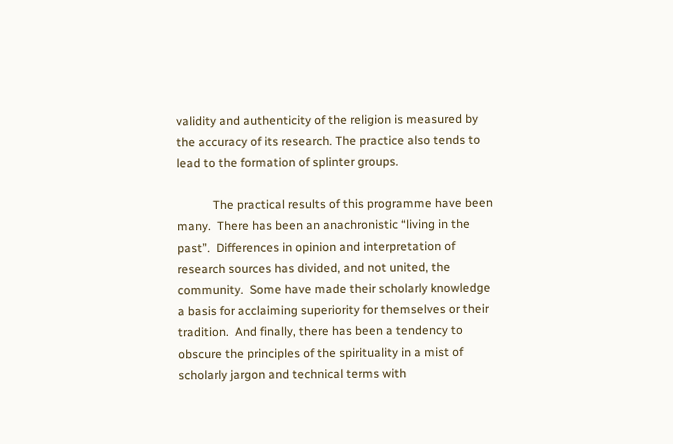validity and authenticity of the religion is measured by the accuracy of its research. The practice also tends to lead to the formation of splinter groups.

            The practical results of this programme have been many.  There has been an anachronistic “living in the past”.  Differences in opinion and interpretation of research sources has divided, and not united, the community.  Some have made their scholarly knowledge a basis for acclaiming superiority for themselves or their tradition.  And finally, there has been a tendency to obscure the principles of the spirituality in a mist of scholarly jargon and technical terms with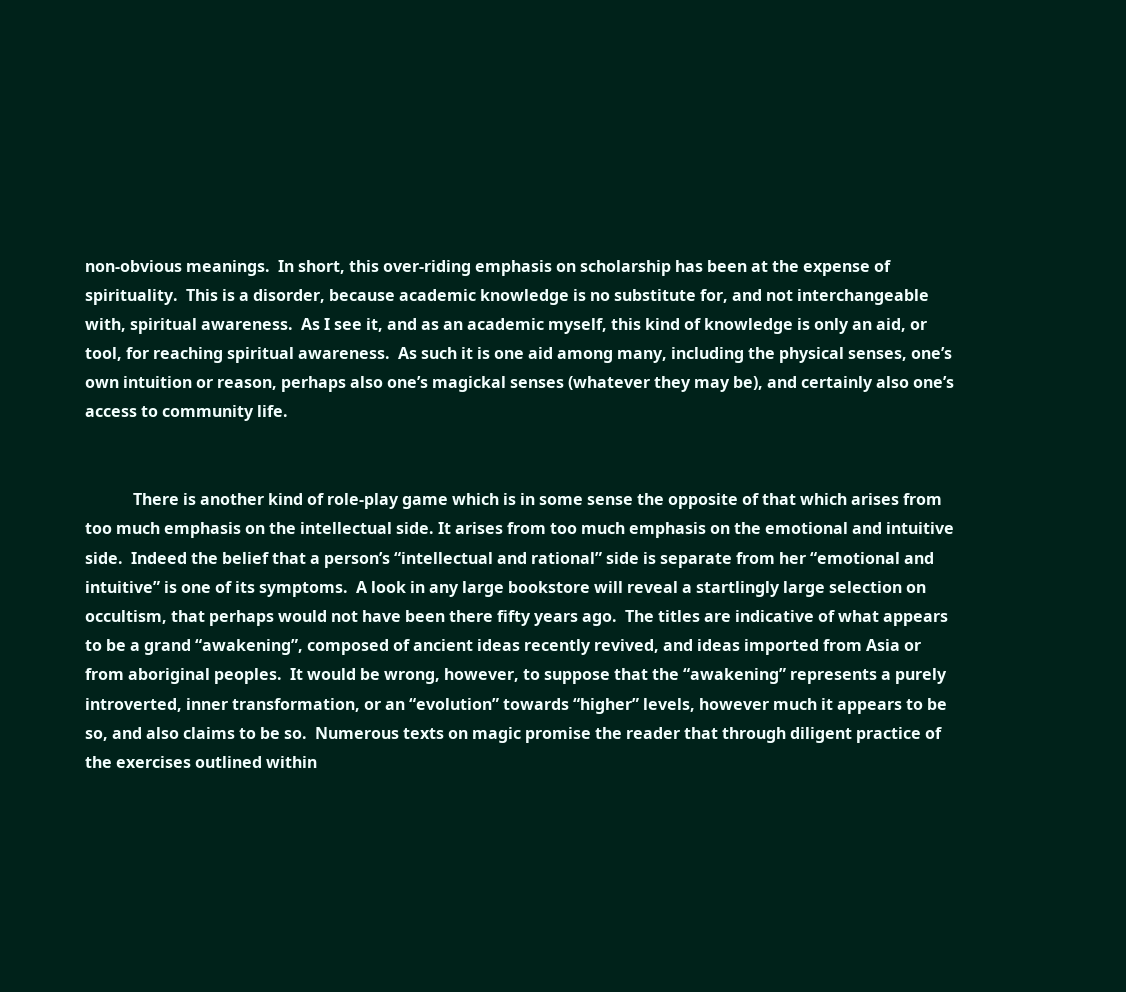non-obvious meanings.  In short, this over-riding emphasis on scholarship has been at the expense of spirituality.  This is a disorder, because academic knowledge is no substitute for, and not interchangeable with, spiritual awareness.  As I see it, and as an academic myself, this kind of knowledge is only an aid, or tool, for reaching spiritual awareness.  As such it is one aid among many, including the physical senses, one’s own intuition or reason, perhaps also one’s magickal senses (whatever they may be), and certainly also one’s access to community life.


            There is another kind of role-play game which is in some sense the opposite of that which arises from too much emphasis on the intellectual side. It arises from too much emphasis on the emotional and intuitive side.  Indeed the belief that a person’s “intellectual and rational” side is separate from her “emotional and intuitive” is one of its symptoms.  A look in any large bookstore will reveal a startlingly large selection on occultism, that perhaps would not have been there fifty years ago.  The titles are indicative of what appears to be a grand “awakening”, composed of ancient ideas recently revived, and ideas imported from Asia or from aboriginal peoples.  It would be wrong, however, to suppose that the “awakening” represents a purely introverted, inner transformation, or an “evolution” towards “higher” levels, however much it appears to be so, and also claims to be so.  Numerous texts on magic promise the reader that through diligent practice of the exercises outlined within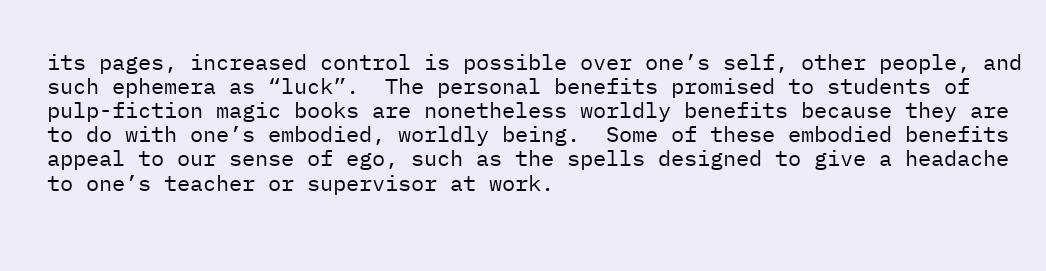its pages, increased control is possible over one’s self, other people, and such ephemera as “luck”.  The personal benefits promised to students of pulp-fiction magic books are nonetheless worldly benefits because they are to do with one’s embodied, worldly being.  Some of these embodied benefits appeal to our sense of ego, such as the spells designed to give a headache to one’s teacher or supervisor at work.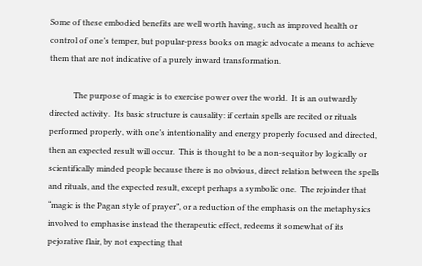Some of these embodied benefits are well worth having, such as improved health or control of one’s temper, but popular-press books on magic advocate a means to achieve them that are not indicative of a purely inward transformation.

            The purpose of magic is to exercise power over the world.  It is an outwardly directed activity.  Its basic structure is causality: if certain spells are recited or rituals performed properly, with one’s intentionality and energy properly focused and directed, then an expected result will occur.  This is thought to be a non-sequitor by logically or scientifically minded people because there is no obvious, direct relation between the spells and rituals, and the expected result, except perhaps a symbolic one.  The rejoinder that “magic is the Pagan style of prayer”, or a reduction of the emphasis on the metaphysics involved to emphasise instead the therapeutic effect, redeems it somewhat of its pejorative flair, by not expecting that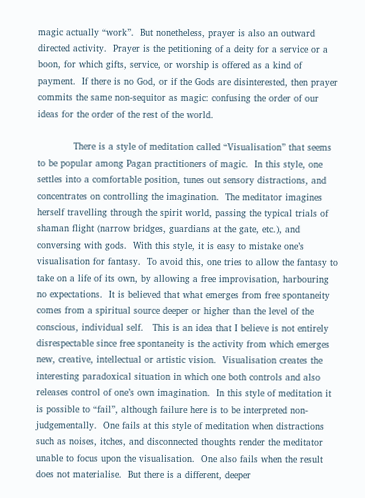magic actually “work”.  But nonetheless, prayer is also an outward directed activity.  Prayer is the petitioning of a deity for a service or a boon, for which gifts, service, or worship is offered as a kind of payment.  If there is no God, or if the Gods are disinterested, then prayer commits the same non-sequitor as magic: confusing the order of our ideas for the order of the rest of the world.

            There is a style of meditation called “Visualisation” that seems to be popular among Pagan practitioners of magic.  In this style, one settles into a comfortable position, tunes out sensory distractions, and concentrates on controlling the imagination.  The meditator imagines herself travelling through the spirit world, passing the typical trials of shaman flight (narrow bridges, guardians at the gate, etc.), and conversing with gods.  With this style, it is easy to mistake one’s visualisation for fantasy.  To avoid this, one tries to allow the fantasy to take on a life of its own, by allowing a free improvisation, harbouring no expectations.  It is believed that what emerges from free spontaneity comes from a spiritual source deeper or higher than the level of the conscious, individual self.   This is an idea that I believe is not entirely disrespectable since free spontaneity is the activity from which emerges new, creative, intellectual or artistic vision.  Visualisation creates the interesting paradoxical situation in which one both controls and also releases control of one’s own imagination.  In this style of meditation it is possible to “fail”, although failure here is to be interpreted non-judgementally.  One fails at this style of meditation when distractions such as noises, itches, and disconnected thoughts render the meditator unable to focus upon the visualisation.  One also fails when the result does not materialise.  But there is a different, deeper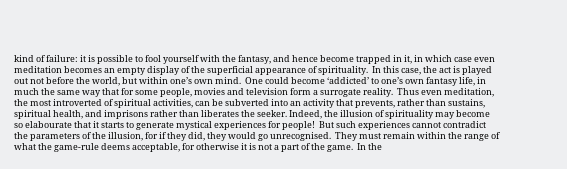kind of failure: it is possible to fool yourself with the fantasy, and hence become trapped in it, in which case even meditation becomes an empty display of the superficial appearance of spirituality.  In this case, the act is played out not before the world, but within one’s own mind.  One could become ‘addicted’ to one’s own fantasy life, in much the same way that for some people, movies and television form a surrogate reality.  Thus even meditation, the most introverted of spiritual activities, can be subverted into an activity that prevents, rather than sustains, spiritual health, and imprisons rather than liberates the seeker. Indeed, the illusion of spirituality may become so elabourate that it starts to generate mystical experiences for people!  But such experiences cannot contradict the parameters of the illusion, for if they did, they would go unrecognised.  They must remain within the range of what the game-rule deems acceptable, for otherwise it is not a part of the game.  In the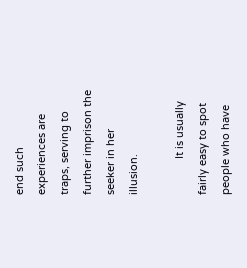end such experiences are traps, serving to further imprison the seeker in her illusion.

            It is usually fairly easy to spot people who have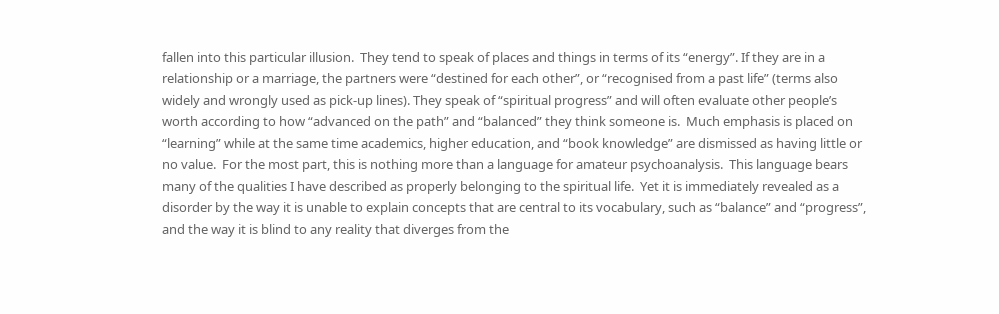fallen into this particular illusion.  They tend to speak of places and things in terms of its “energy”. If they are in a relationship or a marriage, the partners were “destined for each other”, or “recognised from a past life” (terms also widely and wrongly used as pick-up lines). They speak of “spiritual progress” and will often evaluate other people’s worth according to how “advanced on the path” and “balanced” they think someone is.  Much emphasis is placed on “learning” while at the same time academics, higher education, and “book knowledge” are dismissed as having little or no value.  For the most part, this is nothing more than a language for amateur psychoanalysis.  This language bears many of the qualities I have described as properly belonging to the spiritual life.  Yet it is immediately revealed as a disorder by the way it is unable to explain concepts that are central to its vocabulary, such as “balance” and “progress”, and the way it is blind to any reality that diverges from the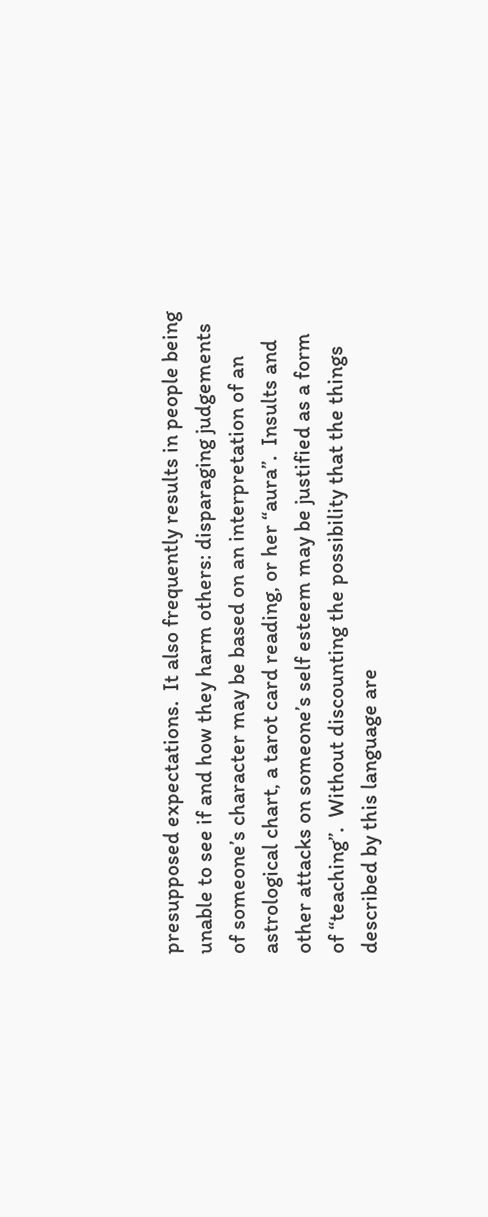presupposed expectations.  It also frequently results in people being unable to see if and how they harm others: disparaging judgements of someone’s character may be based on an interpretation of an astrological chart, a tarot card reading, or her “aura”.  Insults and other attacks on someone’s self esteem may be justified as a form of “teaching”.  Without discounting the possibility that the things described by this language are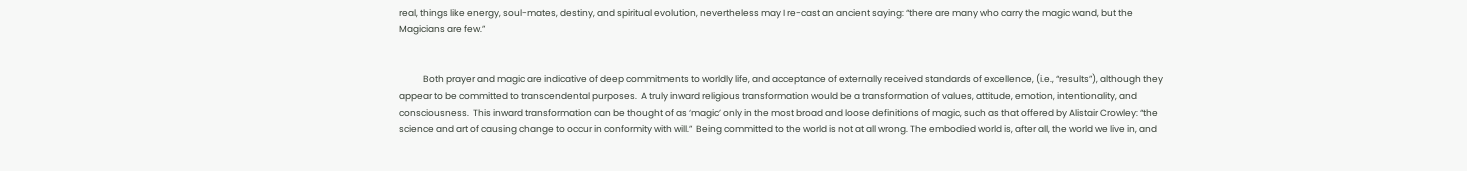real, things like energy, soul-mates, destiny, and spiritual evolution, nevertheless may I re-cast an ancient saying: “there are many who carry the magic wand, but the Magicians are few.”


            Both prayer and magic are indicative of deep commitments to worldly life, and acceptance of externally received standards of excellence, (i.e., “results”), although they appear to be committed to transcendental purposes.  A truly inward religious transformation would be a transformation of values, attitude, emotion, intentionality, and consciousness.  This inward transformation can be thought of as ‘magic’ only in the most broad and loose definitions of magic, such as that offered by Alistair Crowley: “the science and art of causing change to occur in conformity with will.”  Being committed to the world is not at all wrong. The embodied world is, after all, the world we live in, and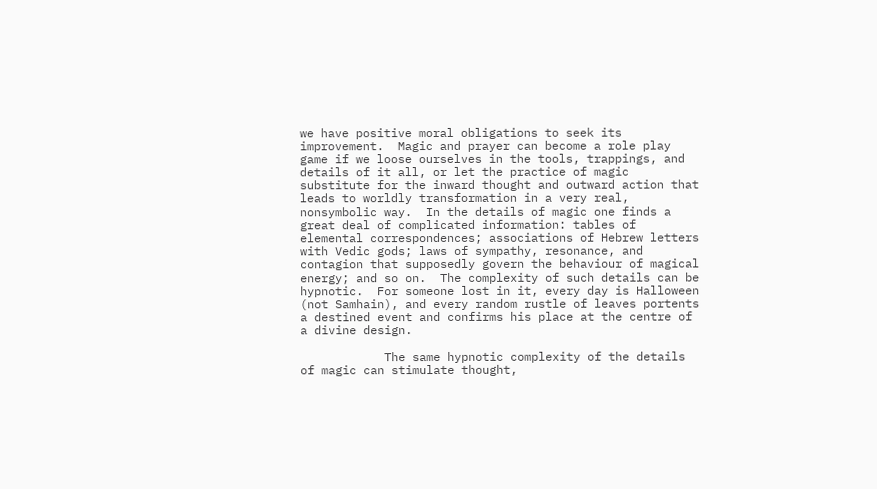we have positive moral obligations to seek its improvement.  Magic and prayer can become a role play game if we loose ourselves in the tools, trappings, and details of it all, or let the practice of magic substitute for the inward thought and outward action that leads to worldly transformation in a very real, nonsymbolic way.  In the details of magic one finds a great deal of complicated information: tables of elemental correspondences; associations of Hebrew letters with Vedic gods; laws of sympathy, resonance, and contagion that supposedly govern the behaviour of magical energy; and so on.  The complexity of such details can be hypnotic.  For someone lost in it, every day is Halloween (not Samhain), and every random rustle of leaves portents a destined event and confirms his place at the centre of a divine design.

            The same hypnotic complexity of the details of magic can stimulate thought,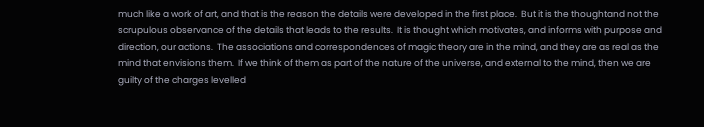much like a work of art, and that is the reason the details were developed in the first place.  But it is the thoughtand not the scrupulous observance of the details that leads to the results.  It is thought which motivates, and informs with purpose and direction, our actions.  The associations and correspondences of magic theory are in the mind, and they are as real as the mind that envisions them.  If we think of them as part of the nature of the universe, and external to the mind, then we are guilty of the charges levelled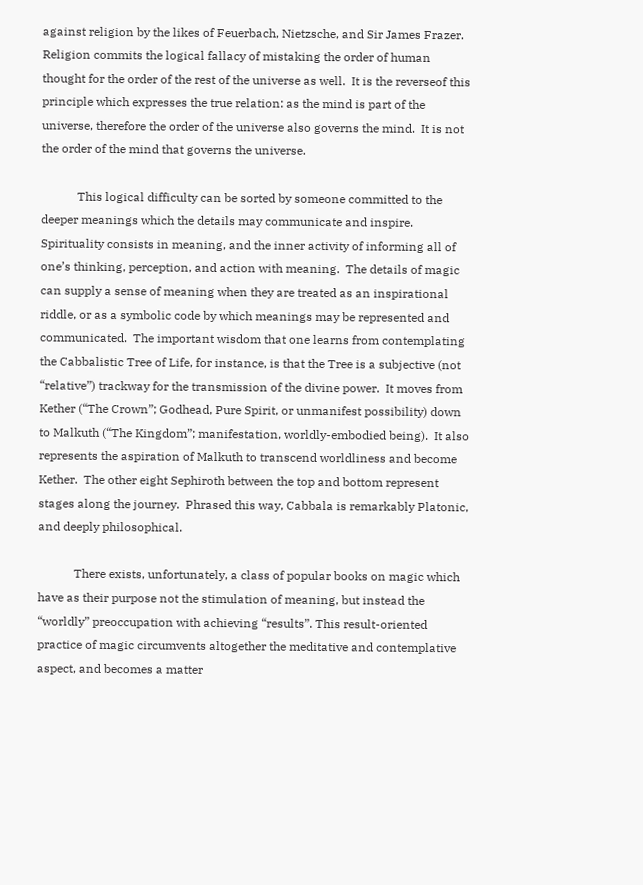against religion by the likes of Feuerbach, Nietzsche, and Sir James Frazer.  Religion commits the logical fallacy of mistaking the order of human thought for the order of the rest of the universe as well.  It is the reverseof this principle which expresses the true relation: as the mind is part of the universe, therefore the order of the universe also governs the mind.  It is not the order of the mind that governs the universe.

            This logical difficulty can be sorted by someone committed to the deeper meanings which the details may communicate and inspire.  Spirituality consists in meaning, and the inner activity of informing all of one’s thinking, perception, and action with meaning.  The details of magic can supply a sense of meaning when they are treated as an inspirational riddle, or as a symbolic code by which meanings may be represented and communicated.  The important wisdom that one learns from contemplating the Cabbalistic Tree of Life, for instance, is that the Tree is a subjective (not “relative”) trackway for the transmission of the divine power.  It moves from Kether (“The Crown”; Godhead, Pure Spirit, or unmanifest possibility) down to Malkuth (“The Kingdom”; manifestation, worldly-embodied being).  It also represents the aspiration of Malkuth to transcend worldliness and become Kether.  The other eight Sephiroth between the top and bottom represent stages along the journey.  Phrased this way, Cabbala is remarkably Platonic, and deeply philosophical.

            There exists, unfortunately, a class of popular books on magic which have as their purpose not the stimulation of meaning, but instead the “worldly” preoccupation with achieving “results”. This result-oriented practice of magic circumvents altogether the meditative and contemplative aspect, and becomes a matter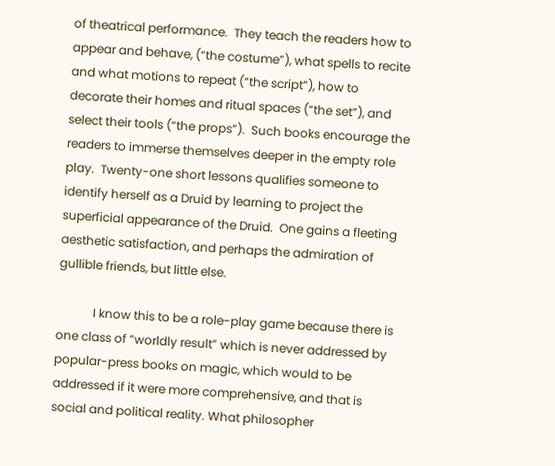of theatrical performance.  They teach the readers how to appear and behave, (“the costume”), what spells to recite and what motions to repeat (“the script”), how to decorate their homes and ritual spaces (“the set”), and select their tools (“the props”).  Such books encourage the readers to immerse themselves deeper in the empty role play.  Twenty-one short lessons qualifies someone to identify herself as a Druid by learning to project the superficial appearance of the Druid.  One gains a fleeting aesthetic satisfaction, and perhaps the admiration of gullible friends, but little else.

            I know this to be a role-play game because there is one class of “worldly result” which is never addressed by popular-press books on magic, which would to be addressed if it were more comprehensive, and that is social and political reality. What philosopher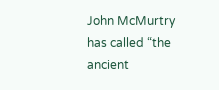John McMurtry has called “the ancient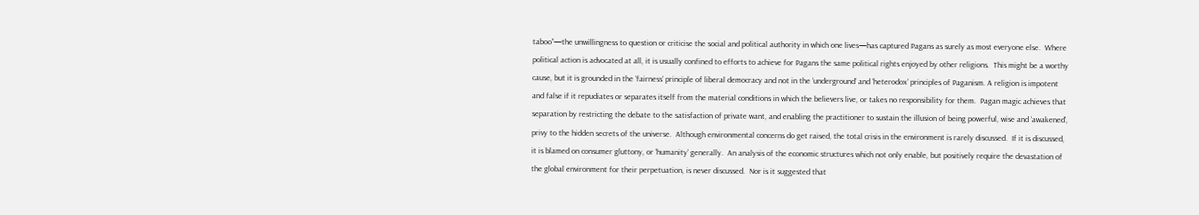taboo”—the unwillingness to question or criticise the social and political authority in which one lives—has captured Pagans as surely as most everyone else.  Where political action is advocated at all, it is usually confined to efforts to achieve for Pagans the same political rights enjoyed by other religions.  This might be a worthy cause, but it is grounded in the ‘fairness’ principle of liberal democracy and not in the ‘underground’ and ‘heterodox’ principles of Paganism. A religion is impotent and false if it repudiates or separates itself from the material conditions in which the believers live, or takes no responsibility for them.  Pagan magic achieves that separation by restricting the debate to the satisfaction of private want, and enabling the practitioner to sustain the illusion of being powerful, wise and ‘awakened’, privy to the hidden secrets of the universe.  Although environmental concerns do get raised, the total crisis in the environment is rarely discussed.  If it is discussed, it is blamed on consumer gluttony, or ‘humanity’ generally.  An analysis of the economic structures which not only enable, but positively require the devastation of the global environment for their perpetuation, is never discussed.  Nor is it suggested that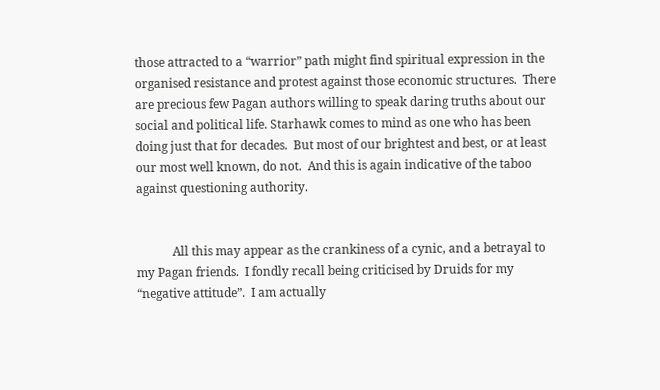those attracted to a “warrior” path might find spiritual expression in the organised resistance and protest against those economic structures.  There are precious few Pagan authors willing to speak daring truths about our social and political life. Starhawk comes to mind as one who has been doing just that for decades.  But most of our brightest and best, or at least our most well known, do not.  And this is again indicative of the taboo against questioning authority.


            All this may appear as the crankiness of a cynic, and a betrayal to my Pagan friends.  I fondly recall being criticised by Druids for my “negative attitude”.  I am actually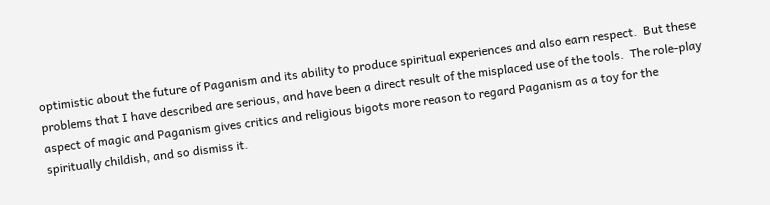optimistic about the future of Paganism and its ability to produce spiritual experiences and also earn respect.  But these problems that I have described are serious, and have been a direct result of the misplaced use of the tools.  The role-play aspect of magic and Paganism gives critics and religious bigots more reason to regard Paganism as a toy for the spiritually childish, and so dismiss it.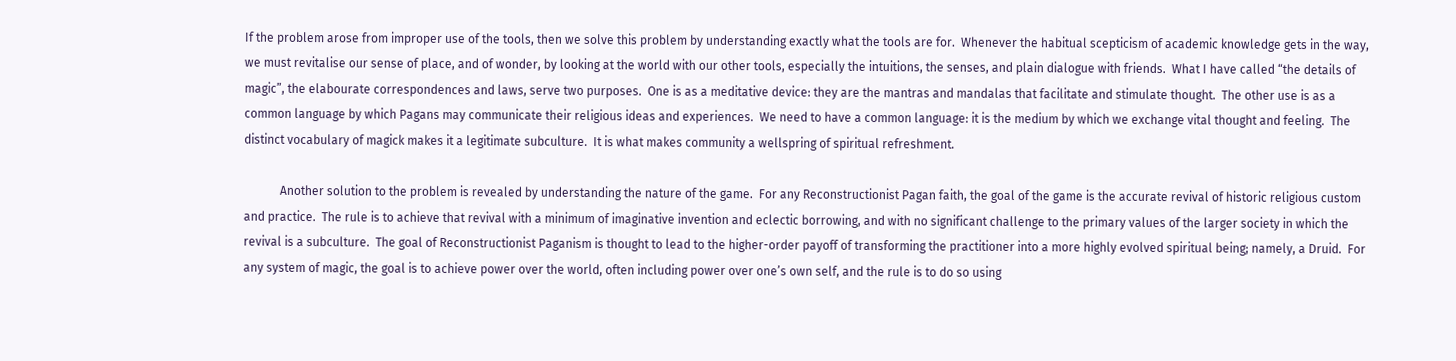If the problem arose from improper use of the tools, then we solve this problem by understanding exactly what the tools are for.  Whenever the habitual scepticism of academic knowledge gets in the way, we must revitalise our sense of place, and of wonder, by looking at the world with our other tools, especially the intuitions, the senses, and plain dialogue with friends.  What I have called “the details of magic”, the elabourate correspondences and laws, serve two purposes.  One is as a meditative device: they are the mantras and mandalas that facilitate and stimulate thought.  The other use is as a common language by which Pagans may communicate their religious ideas and experiences.  We need to have a common language: it is the medium by which we exchange vital thought and feeling.  The distinct vocabulary of magick makes it a legitimate subculture.  It is what makes community a wellspring of spiritual refreshment.

            Another solution to the problem is revealed by understanding the nature of the game.  For any Reconstructionist Pagan faith, the goal of the game is the accurate revival of historic religious custom and practice.  The rule is to achieve that revival with a minimum of imaginative invention and eclectic borrowing, and with no significant challenge to the primary values of the larger society in which the revival is a subculture.  The goal of Reconstructionist Paganism is thought to lead to the higher-order payoff of transforming the practitioner into a more highly evolved spiritual being; namely, a Druid.  For any system of magic, the goal is to achieve power over the world, often including power over one’s own self, and the rule is to do so using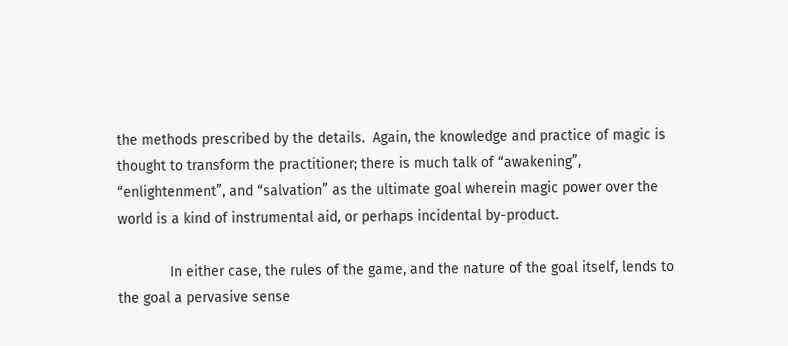the methods prescribed by the details.  Again, the knowledge and practice of magic is thought to transform the practitioner; there is much talk of “awakening”, “enlightenment”, and “salvation” as the ultimate goal wherein magic power over the world is a kind of instrumental aid, or perhaps incidental by-product.

             In either case, the rules of the game, and the nature of the goal itself, lends to the goal a pervasive sense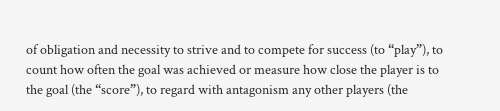of obligation and necessity to strive and to compete for success (to “play”), to count how often the goal was achieved or measure how close the player is to the goal (the “score”), to regard with antagonism any other players (the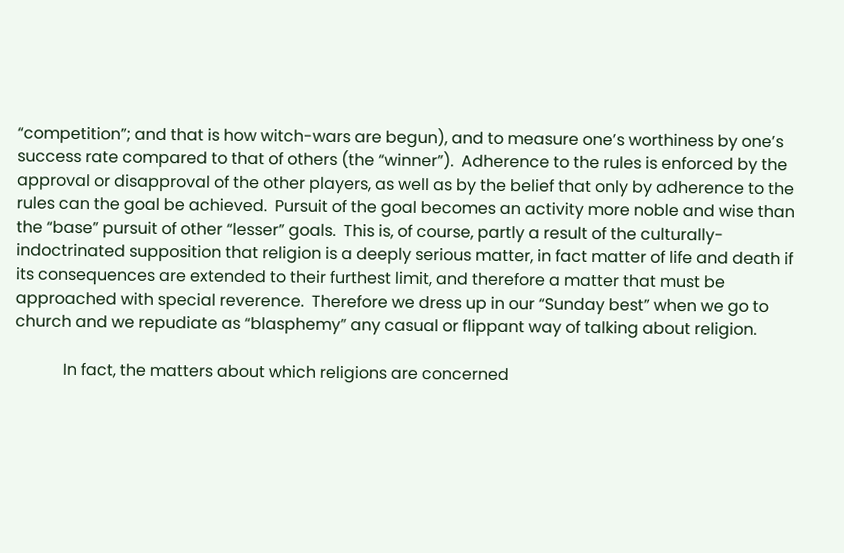“competition”; and that is how witch-wars are begun), and to measure one’s worthiness by one’s success rate compared to that of others (the “winner”).  Adherence to the rules is enforced by the approval or disapproval of the other players, as well as by the belief that only by adherence to the rules can the goal be achieved.  Pursuit of the goal becomes an activity more noble and wise than the “base” pursuit of other “lesser” goals.  This is, of course, partly a result of the culturally-indoctrinated supposition that religion is a deeply serious matter, in fact matter of life and death if its consequences are extended to their furthest limit, and therefore a matter that must be approached with special reverence.  Therefore we dress up in our “Sunday best” when we go to church and we repudiate as “blasphemy” any casual or flippant way of talking about religion.

            In fact, the matters about which religions are concerned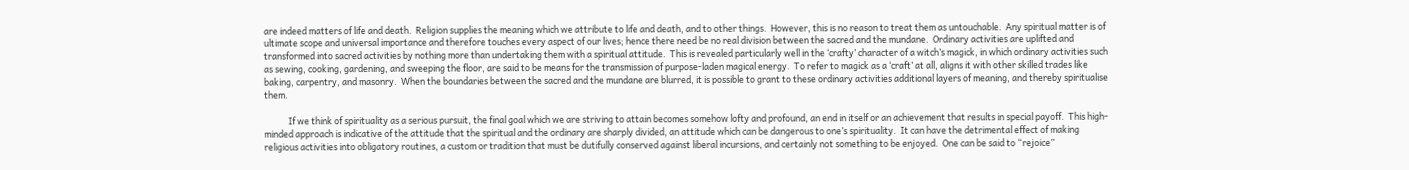are indeed matters of life and death.  Religion supplies the meaning which we attribute to life and death, and to other things.  However, this is no reason to treat them as untouchable.  Any spiritual matter is of ultimate scope and universal importance and therefore touches every aspect of our lives; hence there need be no real division between the sacred and the mundane.  Ordinary activities are uplifted and transformed into sacred activities by nothing more than undertaking them with a spiritual attitude.  This is revealed particularly well in the ‘crafty’ character of a witch’s magick, in which ordinary activities such as sewing, cooking, gardening, and sweeping the floor, are said to be means for the transmission of purpose-laden magical energy.  To refer to magick as a ‘craft’ at all, aligns it with other skilled trades like baking, carpentry, and masonry.  When the boundaries between the sacred and the mundane are blurred, it is possible to grant to these ordinary activities additional layers of meaning, and thereby spiritualise them.

            If we think of spirituality as a serious pursuit, the final goal which we are striving to attain becomes somehow lofty and profound, an end in itself or an achievement that results in special payoff.  This high-minded approach is indicative of the attitude that the spiritual and the ordinary are sharply divided, an attitude which can be dangerous to one’s spirituality.  It can have the detrimental effect of making religious activities into obligatory routines, a custom or tradition that must be dutifully conserved against liberal incursions, and certainly not something to be enjoyed.  One can be said to “rejoice”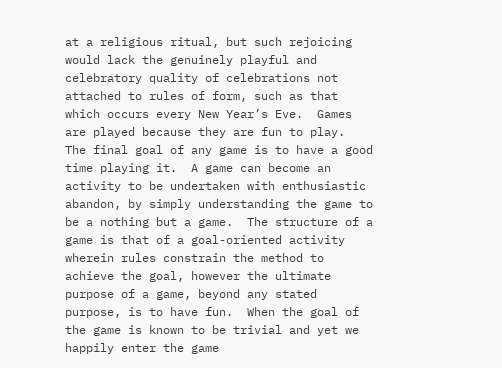at a religious ritual, but such rejoicing would lack the genuinely playful and celebratory quality of celebrations not attached to rules of form, such as that which occurs every New Year’s Eve.  Games are played because they are fun to play.  The final goal of any game is to have a good time playing it.  A game can become an activity to be undertaken with enthusiastic abandon, by simply understanding the game to be a nothing but a game.  The structure of a game is that of a goal-oriented activity wherein rules constrain the method to achieve the goal, however the ultimate purpose of a game, beyond any stated purpose, is to have fun.  When the goal of the game is known to be trivial and yet we happily enter the game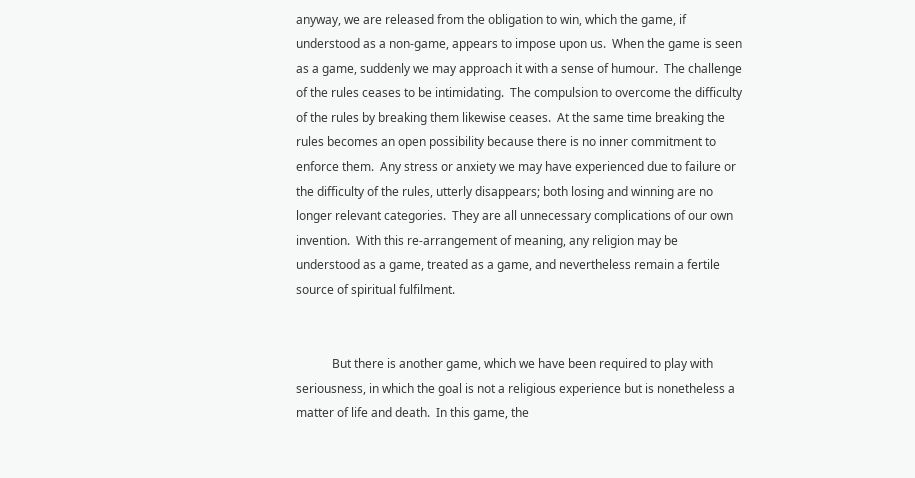anyway, we are released from the obligation to win, which the game, if understood as a non-game, appears to impose upon us.  When the game is seen as a game, suddenly we may approach it with a sense of humour.  The challenge of the rules ceases to be intimidating.  The compulsion to overcome the difficulty of the rules by breaking them likewise ceases.  At the same time breaking the rules becomes an open possibility because there is no inner commitment to enforce them.  Any stress or anxiety we may have experienced due to failure or the difficulty of the rules, utterly disappears; both losing and winning are no longer relevant categories.  They are all unnecessary complications of our own invention.  With this re-arrangement of meaning, any religion may be understood as a game, treated as a game, and nevertheless remain a fertile source of spiritual fulfilment.


            But there is another game, which we have been required to play with seriousness, in which the goal is not a religious experience but is nonetheless a matter of life and death.  In this game, the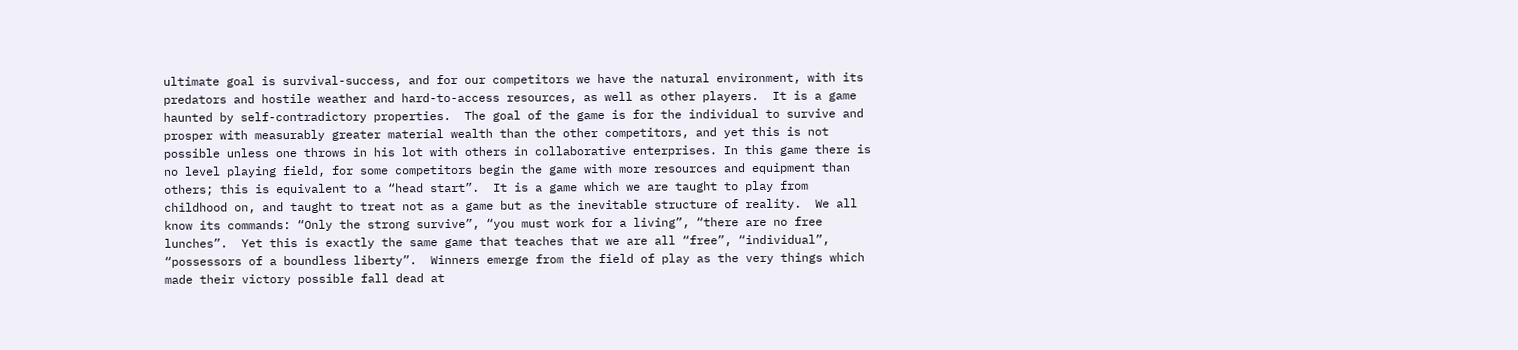ultimate goal is survival-success, and for our competitors we have the natural environment, with its predators and hostile weather and hard-to-access resources, as well as other players.  It is a game haunted by self-contradictory properties.  The goal of the game is for the individual to survive and prosper with measurably greater material wealth than the other competitors, and yet this is not possible unless one throws in his lot with others in collaborative enterprises. In this game there is no level playing field, for some competitors begin the game with more resources and equipment than others; this is equivalent to a “head start”.  It is a game which we are taught to play from childhood on, and taught to treat not as a game but as the inevitable structure of reality.  We all know its commands: “Only the strong survive”, “you must work for a living”, “there are no free lunches”.  Yet this is exactly the same game that teaches that we are all “free”, “individual”, “possessors of a boundless liberty”.  Winners emerge from the field of play as the very things which made their victory possible fall dead at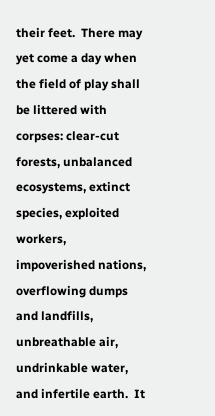their feet.  There may yet come a day when the field of play shall be littered with corpses: clear-cut forests, unbalanced ecosystems, extinct species, exploited workers, impoverished nations, overflowing dumps and landfills, unbreathable air, undrinkable water, and infertile earth.  It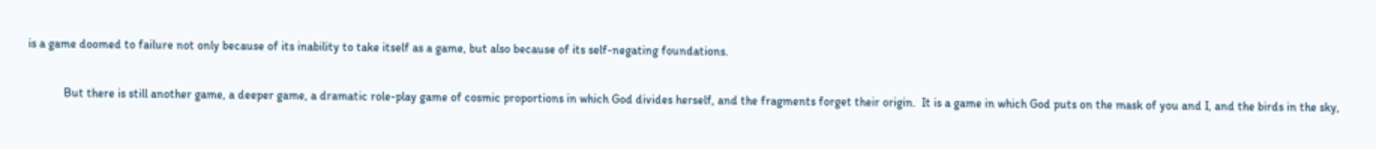is a game doomed to failure not only because of its inability to take itself as a game, but also because of its self-negating foundations.

            But there is still another game, a deeper game, a dramatic role-play game of cosmic proportions in which God divides herself, and the fragments forget their origin.  It is a game in which God puts on the mask of you and I, and the birds in the sky,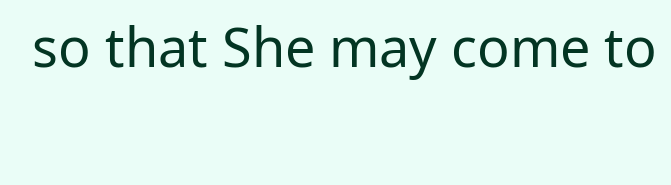so that She may come to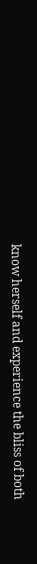know herself and experience the bliss of both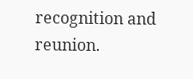recognition and reunion.